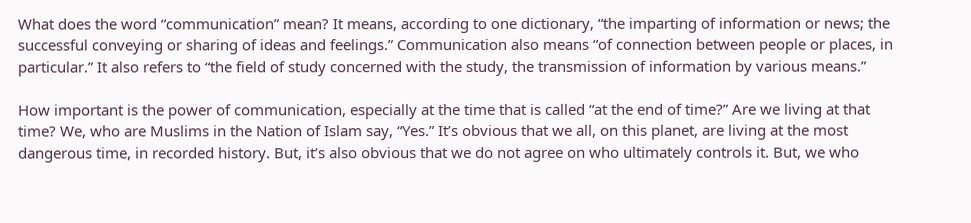What does the word “communication” mean? It means, according to one dictionary, “the imparting of information or news; the successful conveying or sharing of ideas and feelings.” Communication also means “of connection between people or places, in particular.” It also refers to “the field of study concerned with the study, the transmission of information by various means.”

How important is the power of communication, especially at the time that is called “at the end of time?” Are we living at that time? We, who are Muslims in the Nation of Islam say, “Yes.” It’s obvious that we all, on this planet, are living at the most dangerous time, in recorded history. But, it’s also obvious that we do not agree on who ultimately controls it. But, we who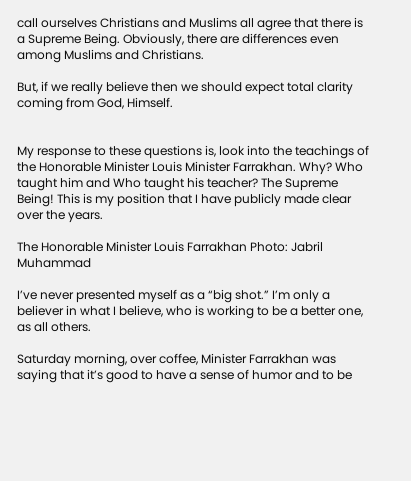call ourselves Christians and Muslims all agree that there is a Supreme Being. Obviously, there are differences even among Muslims and Christians.

But, if we really believe then we should expect total clarity coming from God, Himself.


My response to these questions is, look into the teachings of the Honorable Minister Louis Minister Farrakhan. Why? Who taught him and Who taught his teacher? The Supreme Being! This is my position that I have publicly made clear over the years.

The Honorable Minister Louis Farrakhan Photo: Jabril Muhammad

I’ve never presented myself as a “big shot.” I’m only a believer in what I believe, who is working to be a better one, as all others.

Saturday morning, over coffee, Minister Farrakhan was saying that it’s good to have a sense of humor and to be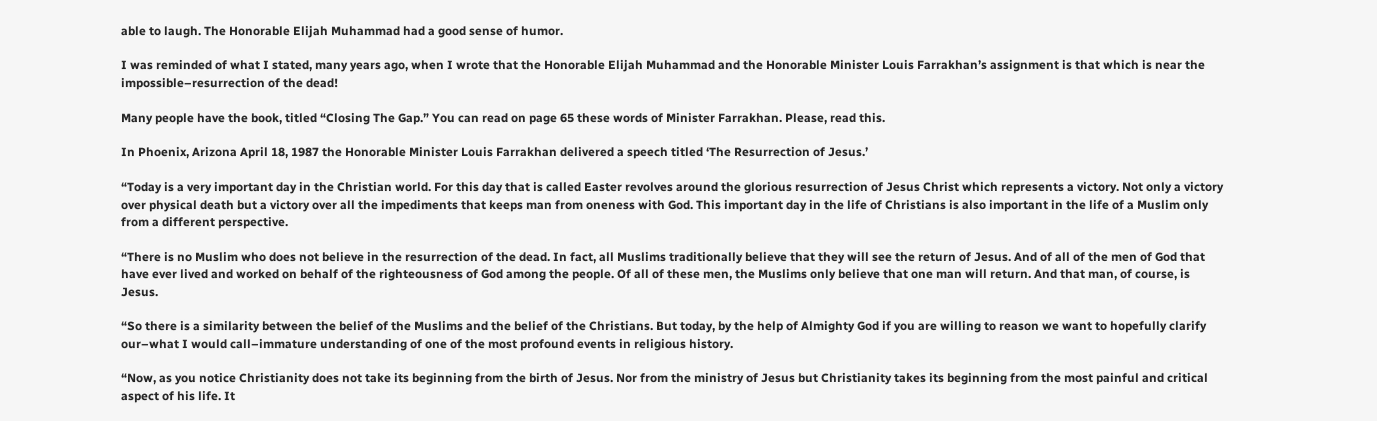able to laugh. The Honorable Elijah Muhammad had a good sense of humor.

I was reminded of what I stated, many years ago, when I wrote that the Honorable Elijah Muhammad and the Honorable Minister Louis Farrakhan’s assignment is that which is near the impossible–resurrection of the dead!

Many people have the book, titled “Closing The Gap.” You can read on page 65 these words of Minister Farrakhan. Please, read this.

In Phoenix, Arizona April 18, 1987 the Honorable Minister Louis Farrakhan delivered a speech titled ‘The Resurrection of Jesus.’

“Today is a very important day in the Christian world. For this day that is called Easter revolves around the glorious resurrection of Jesus Christ which represents a victory. Not only a victory over physical death but a victory over all the impediments that keeps man from oneness with God. This important day in the life of Christians is also important in the life of a Muslim only from a different perspective.

“There is no Muslim who does not believe in the resurrection of the dead. In fact, all Muslims traditionally believe that they will see the return of Jesus. And of all of the men of God that have ever lived and worked on behalf of the righteousness of God among the people. Of all of these men, the Muslims only believe that one man will return. And that man, of course, is Jesus.

“So there is a similarity between the belief of the Muslims and the belief of the Christians. But today, by the help of Almighty God if you are willing to reason we want to hopefully clarify our–what I would call–immature understanding of one of the most profound events in religious history.

“Now, as you notice Christianity does not take its beginning from the birth of Jesus. Nor from the ministry of Jesus but Christianity takes its beginning from the most painful and critical aspect of his life. It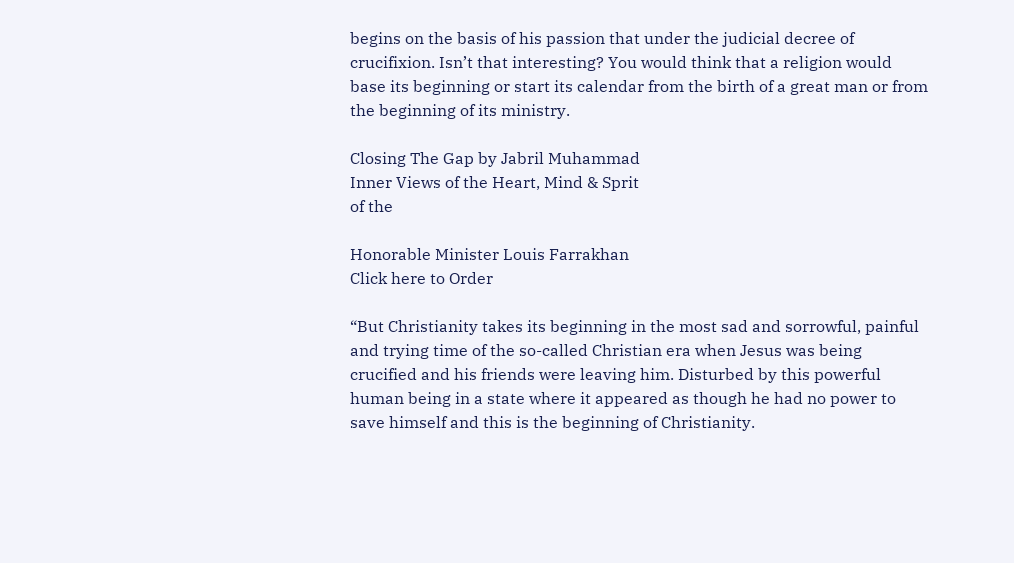begins on the basis of his passion that under the judicial decree of crucifixion. Isn’t that interesting? You would think that a religion would base its beginning or start its calendar from the birth of a great man or from the beginning of its ministry.

Closing The Gap by Jabril Muhammad
Inner Views of the Heart, Mind & Sprit
of the

Honorable Minister Louis Farrakhan
Click here to Order

“But Christianity takes its beginning in the most sad and sorrowful, painful and trying time of the so-called Christian era when Jesus was being crucified and his friends were leaving him. Disturbed by this powerful human being in a state where it appeared as though he had no power to save himself and this is the beginning of Christianity.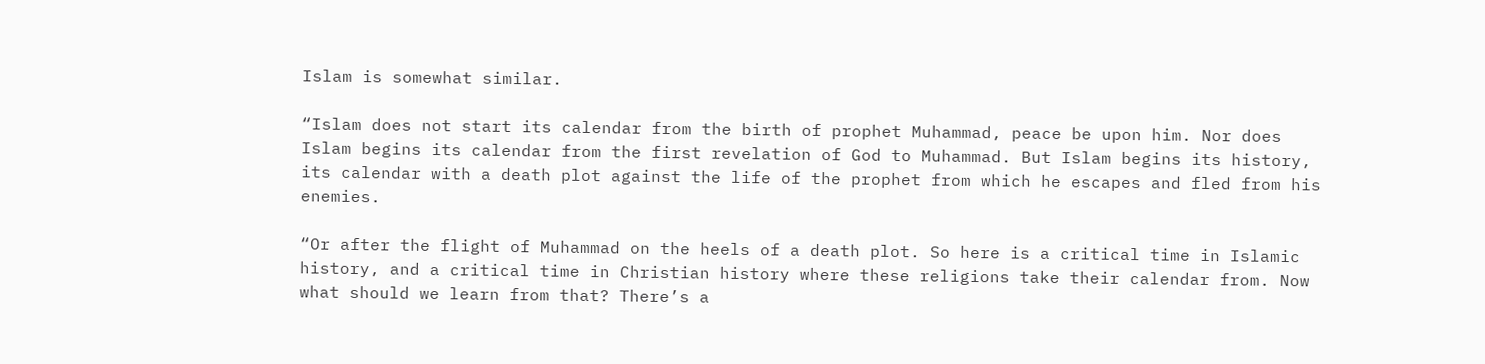Islam is somewhat similar.

“Islam does not start its calendar from the birth of prophet Muhammad, peace be upon him. Nor does Islam begins its calendar from the first revelation of God to Muhammad. But Islam begins its history, its calendar with a death plot against the life of the prophet from which he escapes and fled from his enemies.

“Or after the flight of Muhammad on the heels of a death plot. So here is a critical time in Islamic history, and a critical time in Christian history where these religions take their calendar from. Now what should we learn from that? There’s a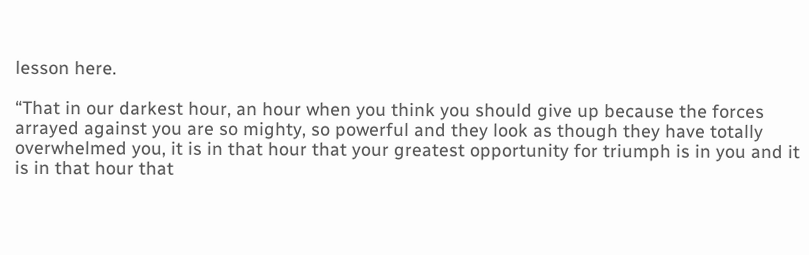lesson here.

“That in our darkest hour, an hour when you think you should give up because the forces arrayed against you are so mighty, so powerful and they look as though they have totally overwhelmed you, it is in that hour that your greatest opportunity for triumph is in you and it is in that hour that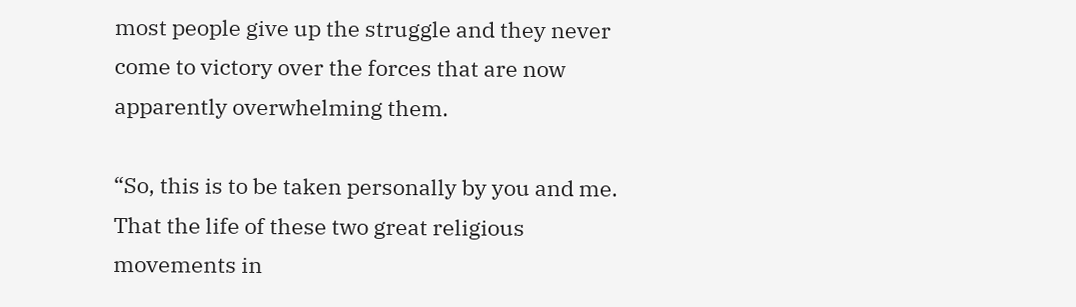most people give up the struggle and they never come to victory over the forces that are now apparently overwhelming them.

“So, this is to be taken personally by you and me. That the life of these two great religious movements in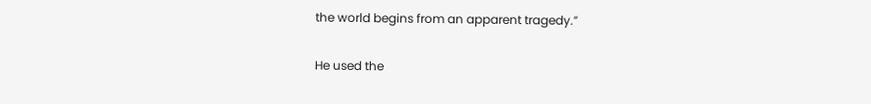the world begins from an apparent tragedy.”

He used the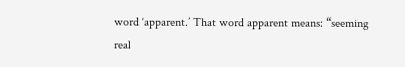word ‘apparent.’ That word apparent means: “seeming real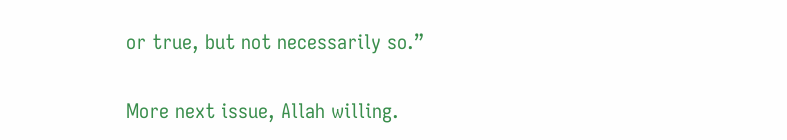or true, but not necessarily so.”

More next issue, Allah willing.